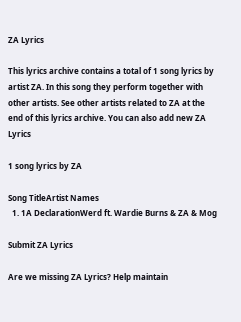ZA Lyrics

This lyrics archive contains a total of 1 song lyrics by artist ZA. In this song they perform together with other artists. See other artists related to ZA at the end of this lyrics archive. You can also add new ZA Lyrics

1 song lyrics by ZA

Song TitleArtist Names
  1. 1A DeclarationWerd ft. Wardie Burns & ZA & Mog

Submit ZA Lyrics

Are we missing ZA Lyrics? Help maintain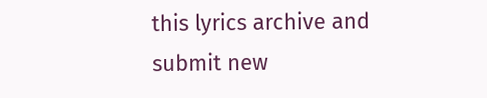this lyrics archive and submit new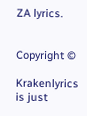ZA lyrics.


Copyright ©

Krakenlyrics is just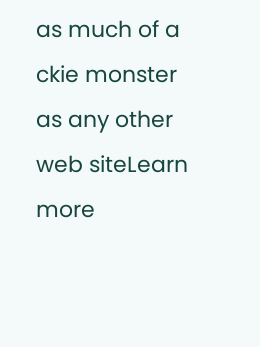as much of a ckie monster as any other web siteLearn more